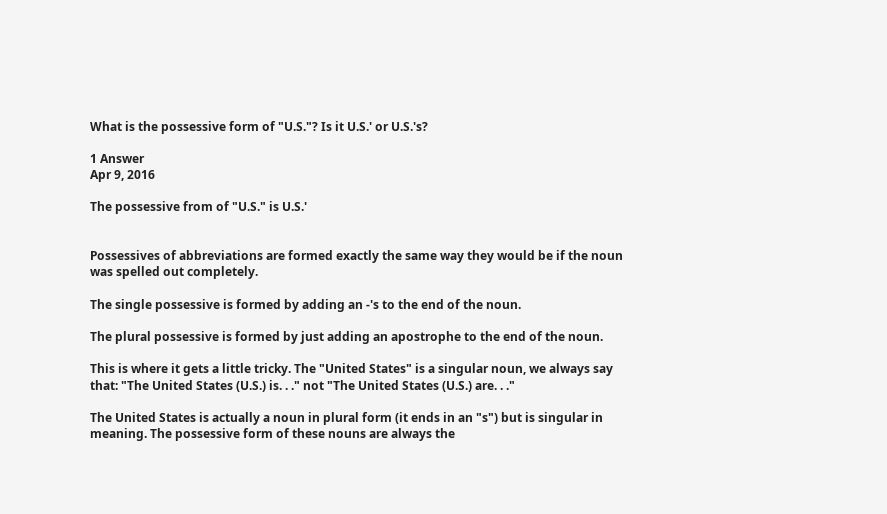What is the possessive form of "U.S."? Is it U.S.' or U.S.'s?

1 Answer
Apr 9, 2016

The possessive from of "U.S." is U.S.'


Possessives of abbreviations are formed exactly the same way they would be if the noun was spelled out completely.

The single possessive is formed by adding an -'s to the end of the noun.

The plural possessive is formed by just adding an apostrophe to the end of the noun.

This is where it gets a little tricky. The "United States" is a singular noun, we always say that: "The United States (U.S.) is. . ." not "The United States (U.S.) are. . ."

The United States is actually a noun in plural form (it ends in an "s") but is singular in meaning. The possessive form of these nouns are always the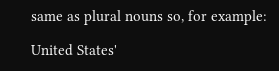same as plural nouns so, for example:

United States'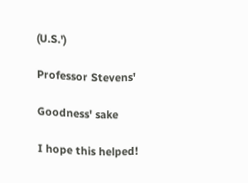(U.S.')

Professor Stevens'

Goodness' sake

I hope this helped!